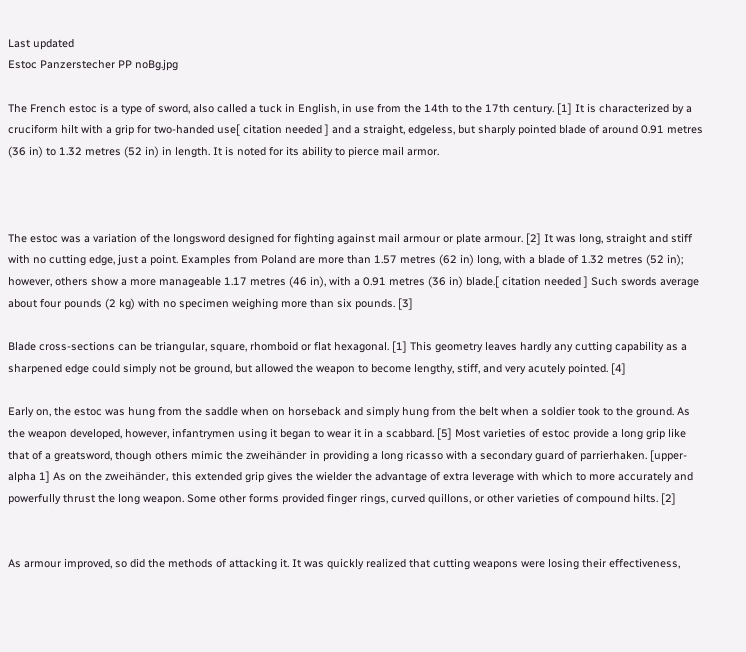Last updated
Estoc Panzerstecher PP noBg.jpg

The French estoc is a type of sword, also called a tuck in English, in use from the 14th to the 17th century. [1] It is characterized by a cruciform hilt with a grip for two-handed use[ citation needed ] and a straight, edgeless, but sharply pointed blade of around 0.91 metres (36 in) to 1.32 metres (52 in) in length. It is noted for its ability to pierce mail armor.



The estoc was a variation of the longsword designed for fighting against mail armour or plate armour. [2] It was long, straight and stiff with no cutting edge, just a point. Examples from Poland are more than 1.57 metres (62 in) long, with a blade of 1.32 metres (52 in); however, others show a more manageable 1.17 metres (46 in), with a 0.91 metres (36 in) blade.[ citation needed ] Such swords average about four pounds (2 kg) with no specimen weighing more than six pounds. [3]

Blade cross-sections can be triangular, square, rhomboid or flat hexagonal. [1] This geometry leaves hardly any cutting capability as a sharpened edge could simply not be ground, but allowed the weapon to become lengthy, stiff, and very acutely pointed. [4]

Early on, the estoc was hung from the saddle when on horseback and simply hung from the belt when a soldier took to the ground. As the weapon developed, however, infantrymen using it began to wear it in a scabbard. [5] Most varieties of estoc provide a long grip like that of a greatsword, though others mimic the zweihänder in providing a long ricasso with a secondary guard of parrierhaken. [upper-alpha 1] As on the zweihänder, this extended grip gives the wielder the advantage of extra leverage with which to more accurately and powerfully thrust the long weapon. Some other forms provided finger rings, curved quillons, or other varieties of compound hilts. [2]


As armour improved, so did the methods of attacking it. It was quickly realized that cutting weapons were losing their effectiveness,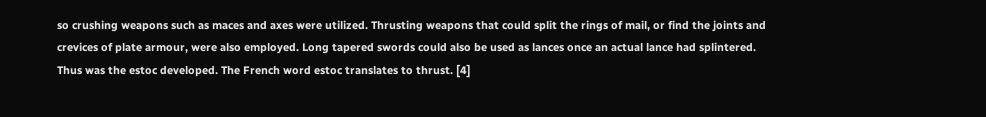so crushing weapons such as maces and axes were utilized. Thrusting weapons that could split the rings of mail, or find the joints and crevices of plate armour, were also employed. Long tapered swords could also be used as lances once an actual lance had splintered. Thus was the estoc developed. The French word estoc translates to thrust. [4]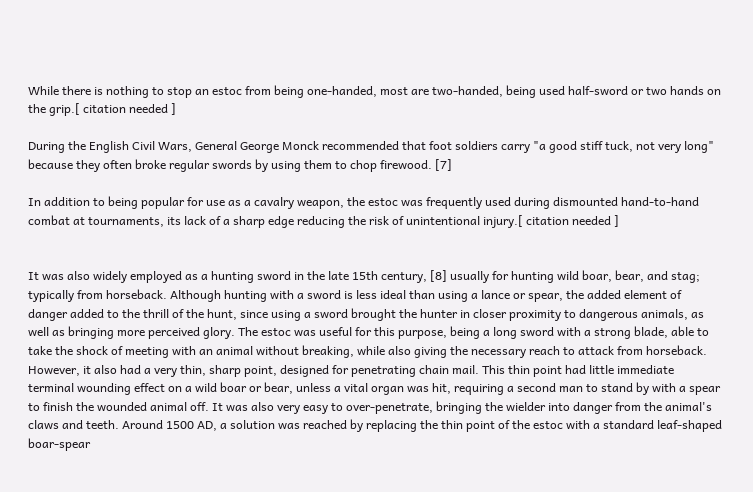While there is nothing to stop an estoc from being one-handed, most are two-handed, being used half-sword or two hands on the grip.[ citation needed ]

During the English Civil Wars, General George Monck recommended that foot soldiers carry "a good stiff tuck, not very long" because they often broke regular swords by using them to chop firewood. [7]

In addition to being popular for use as a cavalry weapon, the estoc was frequently used during dismounted hand-to-hand combat at tournaments, its lack of a sharp edge reducing the risk of unintentional injury.[ citation needed ]


It was also widely employed as a hunting sword in the late 15th century, [8] usually for hunting wild boar, bear, and stag; typically from horseback. Although hunting with a sword is less ideal than using a lance or spear, the added element of danger added to the thrill of the hunt, since using a sword brought the hunter in closer proximity to dangerous animals, as well as bringing more perceived glory. The estoc was useful for this purpose, being a long sword with a strong blade, able to take the shock of meeting with an animal without breaking, while also giving the necessary reach to attack from horseback. However, it also had a very thin, sharp point, designed for penetrating chain mail. This thin point had little immediate terminal wounding effect on a wild boar or bear, unless a vital organ was hit, requiring a second man to stand by with a spear to finish the wounded animal off. It was also very easy to over-penetrate, bringing the wielder into danger from the animal's claws and teeth. Around 1500 AD, a solution was reached by replacing the thin point of the estoc with a standard leaf-shaped boar-spear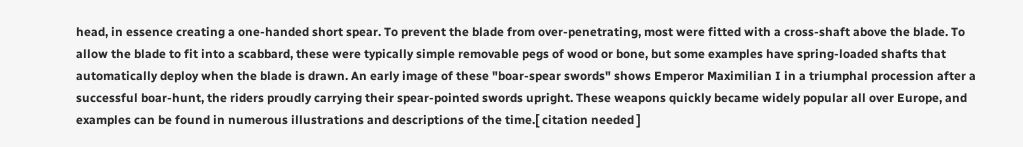head, in essence creating a one-handed short spear. To prevent the blade from over-penetrating, most were fitted with a cross-shaft above the blade. To allow the blade to fit into a scabbard, these were typically simple removable pegs of wood or bone, but some examples have spring-loaded shafts that automatically deploy when the blade is drawn. An early image of these "boar-spear swords" shows Emperor Maximilian I in a triumphal procession after a successful boar-hunt, the riders proudly carrying their spear-pointed swords upright. These weapons quickly became widely popular all over Europe, and examples can be found in numerous illustrations and descriptions of the time.[ citation needed ]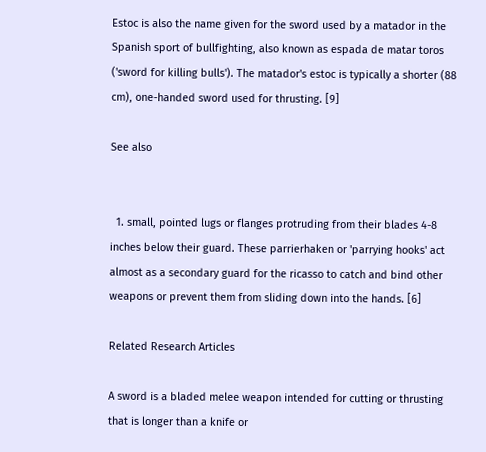Estoc is also the name given for the sword used by a matador in the Spanish sport of bullfighting, also known as espada de matar toros ('sword for killing bulls'). The matador's estoc is typically a shorter (88 cm), one-handed sword used for thrusting. [9]

See also


  1. small, pointed lugs or flanges protruding from their blades 4-8 inches below their guard. These parrierhaken or 'parrying hooks' act almost as a secondary guard for the ricasso to catch and bind other weapons or prevent them from sliding down into the hands. [6]

Related Research Articles

A sword is a bladed melee weapon intended for cutting or thrusting that is longer than a knife or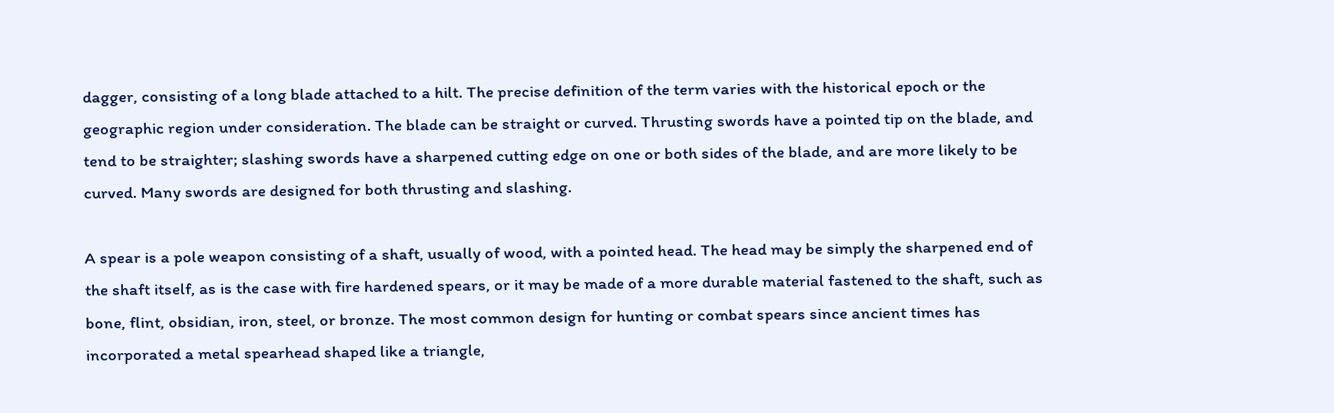dagger, consisting of a long blade attached to a hilt. The precise definition of the term varies with the historical epoch or the geographic region under consideration. The blade can be straight or curved. Thrusting swords have a pointed tip on the blade, and tend to be straighter; slashing swords have a sharpened cutting edge on one or both sides of the blade, and are more likely to be curved. Many swords are designed for both thrusting and slashing.

A spear is a pole weapon consisting of a shaft, usually of wood, with a pointed head. The head may be simply the sharpened end of the shaft itself, as is the case with fire hardened spears, or it may be made of a more durable material fastened to the shaft, such as bone, flint, obsidian, iron, steel, or bronze. The most common design for hunting or combat spears since ancient times has incorporated a metal spearhead shaped like a triangle,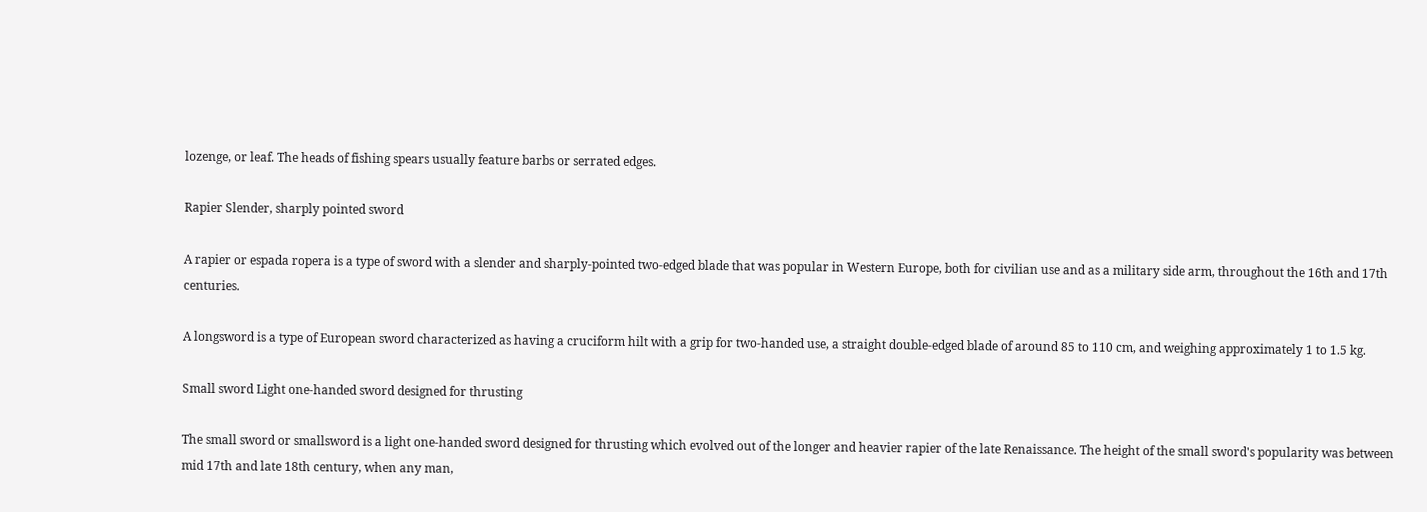lozenge, or leaf. The heads of fishing spears usually feature barbs or serrated edges.

Rapier Slender, sharply pointed sword

A rapier or espada ropera is a type of sword with a slender and sharply-pointed two-edged blade that was popular in Western Europe, both for civilian use and as a military side arm, throughout the 16th and 17th centuries.

A longsword is a type of European sword characterized as having a cruciform hilt with a grip for two-handed use, a straight double-edged blade of around 85 to 110 cm, and weighing approximately 1 to 1.5 kg.

Small sword Light one-handed sword designed for thrusting

The small sword or smallsword is a light one-handed sword designed for thrusting which evolved out of the longer and heavier rapier of the late Renaissance. The height of the small sword's popularity was between mid 17th and late 18th century, when any man,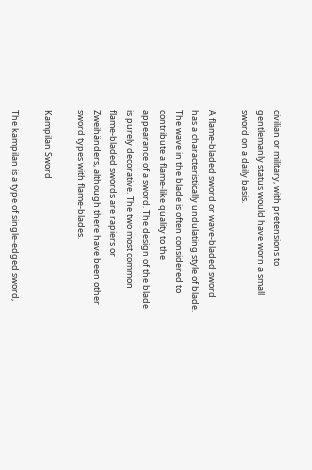civilian or military, with pretensions to gentlemanly status would have worn a small sword on a daily basis.

A flame-bladed sword or wave-bladed sword has a characteristically undulating style of blade. The wave in the blade is often considered to contribute a flame-like quality to the appearance of a sword. The design of the blade is purely decorative. The two most common flame-bladed swords are rapiers or Zweihänders, although there have been other sword types with flame-blades.

Kampilan Sword

The kampilan is a type of single-edged sword,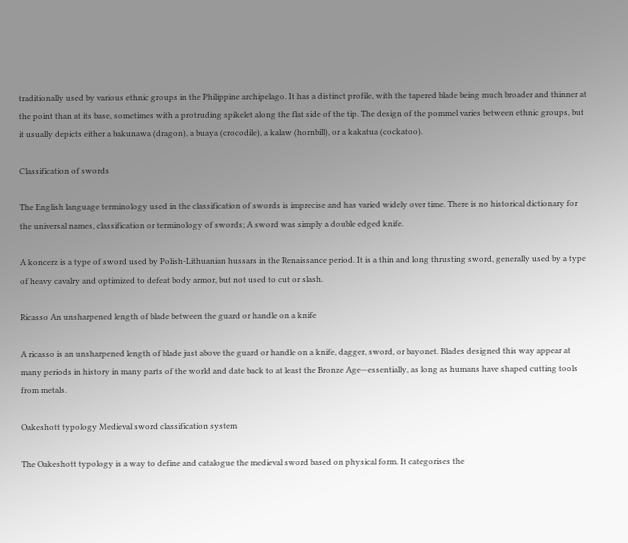traditionally used by various ethnic groups in the Philippine archipelago. It has a distinct profile, with the tapered blade being much broader and thinner at the point than at its base, sometimes with a protruding spikelet along the flat side of the tip. The design of the pommel varies between ethnic groups, but it usually depicts either a bakunawa (dragon), a buaya (crocodile), a kalaw (hornbill), or a kakatua (cockatoo).

Classification of swords

The English language terminology used in the classification of swords is imprecise and has varied widely over time. There is no historical dictionary for the universal names, classification or terminology of swords; A sword was simply a double edged knife.

A koncerz is a type of sword used by Polish-Lithuanian hussars in the Renaissance period. It is a thin and long thrusting sword, generally used by a type of heavy cavalry and optimized to defeat body armor, but not used to cut or slash.

Ricasso An unsharpened length of blade between the guard or handle on a knife

A ricasso is an unsharpened length of blade just above the guard or handle on a knife, dagger, sword, or bayonet. Blades designed this way appear at many periods in history in many parts of the world and date back to at least the Bronze Age—essentially, as long as humans have shaped cutting tools from metals.

Oakeshott typology Medieval sword classification system

The Oakeshott typology is a way to define and catalogue the medieval sword based on physical form. It categorises the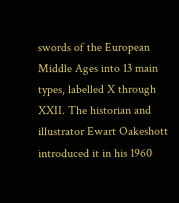swords of the European Middle Ages into 13 main types, labelled X through XXII. The historian and illustrator Ewart Oakeshott introduced it in his 1960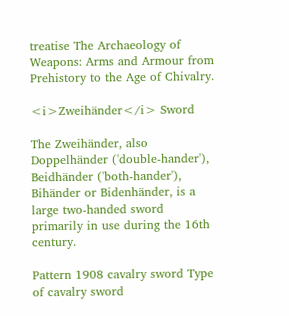treatise The Archaeology of Weapons: Arms and Armour from Prehistory to the Age of Chivalry.

<i>Zweihänder</i> Sword

The Zweihänder, also Doppelhänder ('double-hander'), Beidhänder ('both-hander'), Bihänder or Bidenhänder, is a large two-handed sword primarily in use during the 16th century.

Pattern 1908 cavalry sword Type of cavalry sword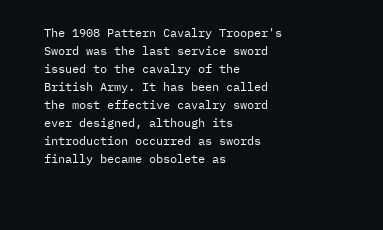The 1908 Pattern Cavalry Trooper's Sword was the last service sword issued to the cavalry of the British Army. It has been called the most effective cavalry sword ever designed, although its introduction occurred as swords finally became obsolete as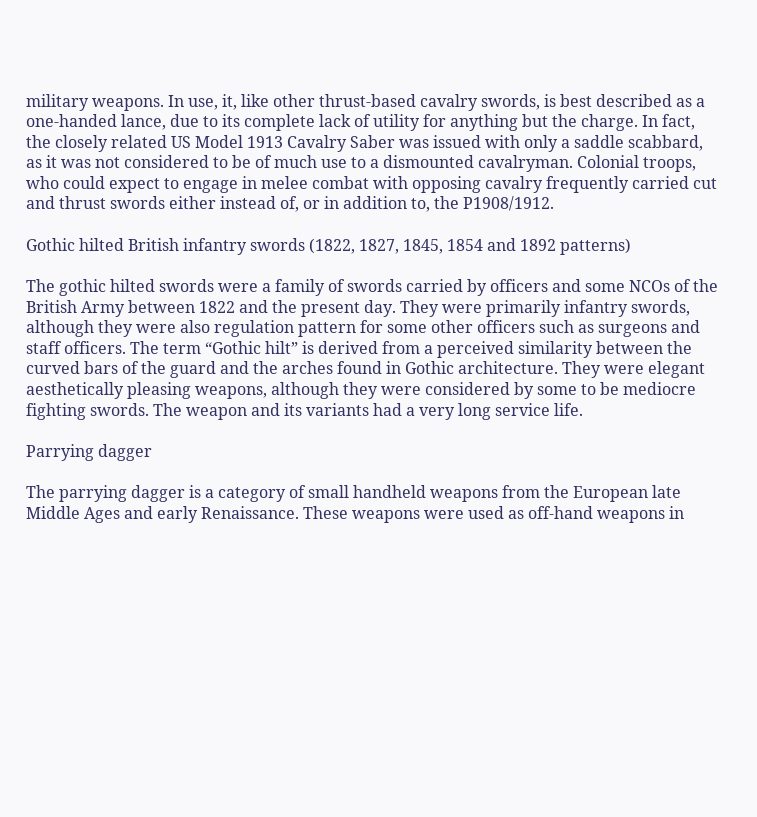military weapons. In use, it, like other thrust-based cavalry swords, is best described as a one-handed lance, due to its complete lack of utility for anything but the charge. In fact, the closely related US Model 1913 Cavalry Saber was issued with only a saddle scabbard, as it was not considered to be of much use to a dismounted cavalryman. Colonial troops, who could expect to engage in melee combat with opposing cavalry frequently carried cut and thrust swords either instead of, or in addition to, the P1908/1912.

Gothic hilted British infantry swords (1822, 1827, 1845, 1854 and 1892 patterns)

The gothic hilted swords were a family of swords carried by officers and some NCOs of the British Army between 1822 and the present day. They were primarily infantry swords, although they were also regulation pattern for some other officers such as surgeons and staff officers. The term “Gothic hilt” is derived from a perceived similarity between the curved bars of the guard and the arches found in Gothic architecture. They were elegant aesthetically pleasing weapons, although they were considered by some to be mediocre fighting swords. The weapon and its variants had a very long service life.

Parrying dagger

The parrying dagger is a category of small handheld weapons from the European late Middle Ages and early Renaissance. These weapons were used as off-hand weapons in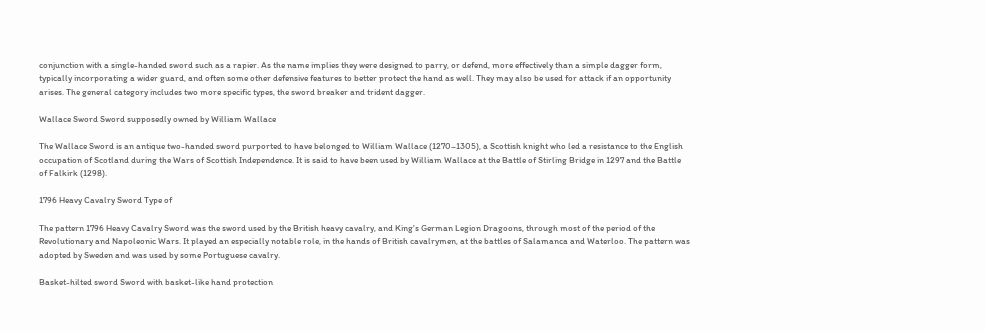conjunction with a single-handed sword such as a rapier. As the name implies they were designed to parry, or defend, more effectively than a simple dagger form, typically incorporating a wider guard, and often some other defensive features to better protect the hand as well. They may also be used for attack if an opportunity arises. The general category includes two more specific types, the sword breaker and trident dagger.

Wallace Sword Sword supposedly owned by William Wallace

The Wallace Sword is an antique two-handed sword purported to have belonged to William Wallace (1270–1305), a Scottish knight who led a resistance to the English occupation of Scotland during the Wars of Scottish Independence. It is said to have been used by William Wallace at the Battle of Stirling Bridge in 1297 and the Battle of Falkirk (1298).

1796 Heavy Cavalry Sword Type of

The pattern 1796 Heavy Cavalry Sword was the sword used by the British heavy cavalry, and King's German Legion Dragoons, through most of the period of the Revolutionary and Napoleonic Wars. It played an especially notable role, in the hands of British cavalrymen, at the battles of Salamanca and Waterloo. The pattern was adopted by Sweden and was used by some Portuguese cavalry.

Basket-hilted sword Sword with basket-like hand protection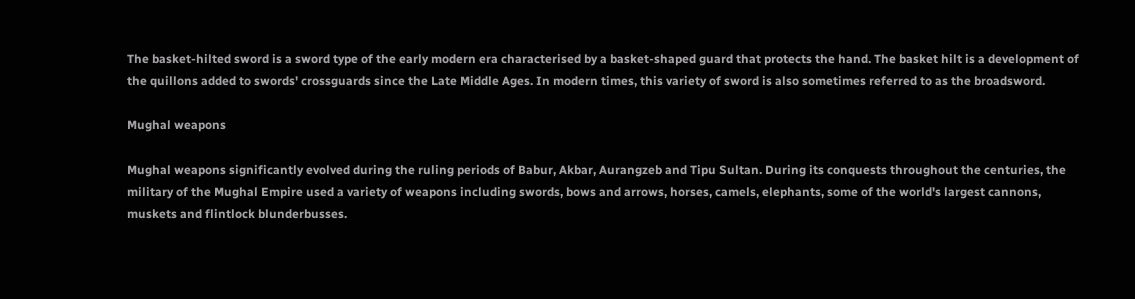The basket-hilted sword is a sword type of the early modern era characterised by a basket-shaped guard that protects the hand. The basket hilt is a development of the quillons added to swords' crossguards since the Late Middle Ages. In modern times, this variety of sword is also sometimes referred to as the broadsword.

Mughal weapons

Mughal weapons significantly evolved during the ruling periods of Babur, Akbar, Aurangzeb and Tipu Sultan. During its conquests throughout the centuries, the military of the Mughal Empire used a variety of weapons including swords, bows and arrows, horses, camels, elephants, some of the world's largest cannons, muskets and flintlock blunderbusses.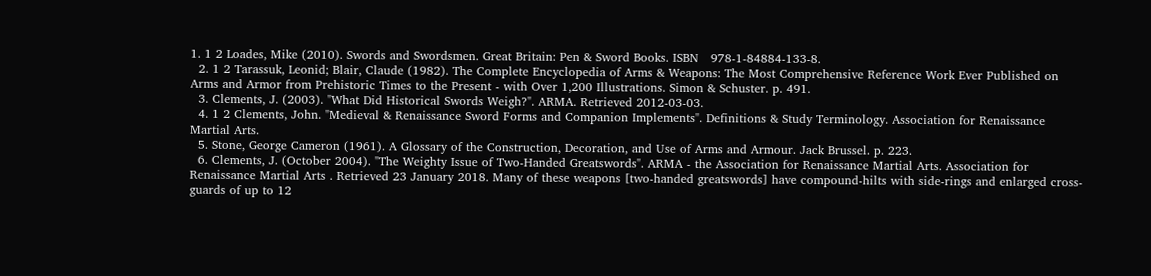1. 1 2 Loades, Mike (2010). Swords and Swordsmen. Great Britain: Pen & Sword Books. ISBN   978-1-84884-133-8.
  2. 1 2 Tarassuk, Leonid; Blair, Claude (1982). The Complete Encyclopedia of Arms & Weapons: The Most Comprehensive Reference Work Ever Published on Arms and Armor from Prehistoric Times to the Present - with Over 1,200 Illustrations. Simon & Schuster. p. 491.
  3. Clements, J. (2003). "What Did Historical Swords Weigh?". ARMA. Retrieved 2012-03-03.
  4. 1 2 Clements, John. "Medieval & Renaissance Sword Forms and Companion Implements". Definitions & Study Terminology. Association for Renaissance Martial Arts.
  5. Stone, George Cameron (1961). A Glossary of the Construction, Decoration, and Use of Arms and Armour. Jack Brussel. p. 223.
  6. Clements, J. (October 2004). "The Weighty Issue of Two-Handed Greatswords". ARMA - the Association for Renaissance Martial Arts. Association for Renaissance Martial Arts . Retrieved 23 January 2018. Many of these weapons [two-handed greatswords] have compound-hilts with side-rings and enlarged cross-guards of up to 12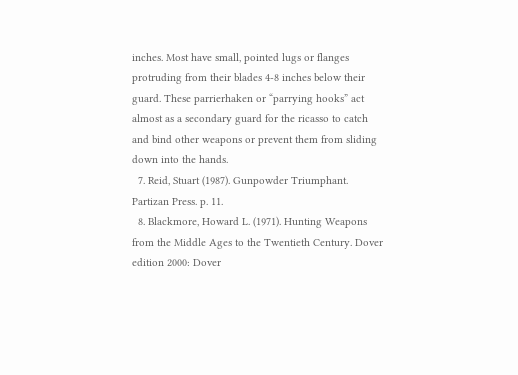inches. Most have small, pointed lugs or flanges protruding from their blades 4-8 inches below their guard. These parrierhaken or “parrying hooks” act almost as a secondary guard for the ricasso to catch and bind other weapons or prevent them from sliding down into the hands.
  7. Reid, Stuart (1987). Gunpowder Triumphant. Partizan Press. p. 11.
  8. Blackmore, Howard L. (1971). Hunting Weapons from the Middle Ages to the Twentieth Century. Dover edition 2000: Dover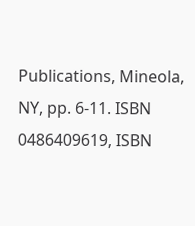Publications, Mineola, NY, pp. 6-11. ISBN   0486409619, ISBN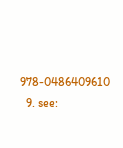978-0486409610
  9. see: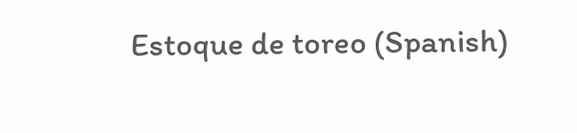Estoque de toreo (Spanish)